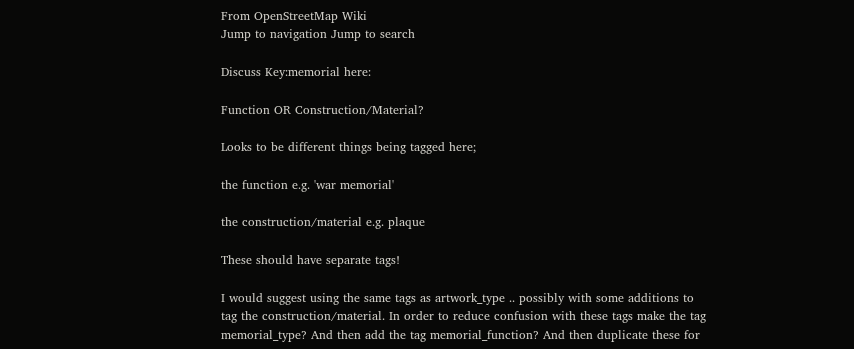From OpenStreetMap Wiki
Jump to navigation Jump to search

Discuss Key:memorial here:

Function OR Construction/Material?

Looks to be different things being tagged here;

the function e.g. 'war memorial'

the construction/material e.g. plaque

These should have separate tags!

I would suggest using the same tags as artwork_type .. possibly with some additions to tag the construction/material. In order to reduce confusion with these tags make the tag memorial_type? And then add the tag memorial_function? And then duplicate these for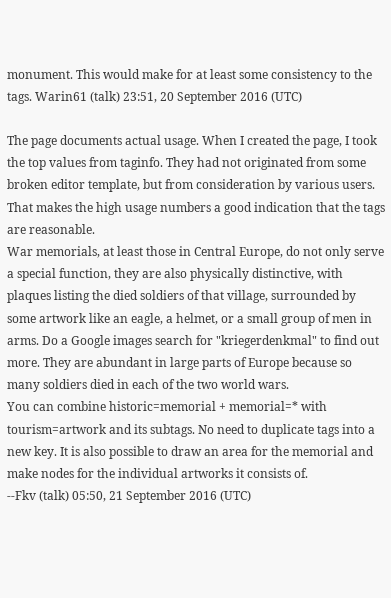monument. This would make for at least some consistency to the tags. Warin61 (talk) 23:51, 20 September 2016 (UTC)

The page documents actual usage. When I created the page, I took the top values from taginfo. They had not originated from some broken editor template, but from consideration by various users. That makes the high usage numbers a good indication that the tags are reasonable.
War memorials, at least those in Central Europe, do not only serve a special function, they are also physically distinctive, with plaques listing the died soldiers of that village, surrounded by some artwork like an eagle, a helmet, or a small group of men in arms. Do a Google images search for "kriegerdenkmal" to find out more. They are abundant in large parts of Europe because so many soldiers died in each of the two world wars.
You can combine historic=memorial + memorial=* with tourism=artwork and its subtags. No need to duplicate tags into a new key. It is also possible to draw an area for the memorial and make nodes for the individual artworks it consists of.
--Fkv (talk) 05:50, 21 September 2016 (UTC)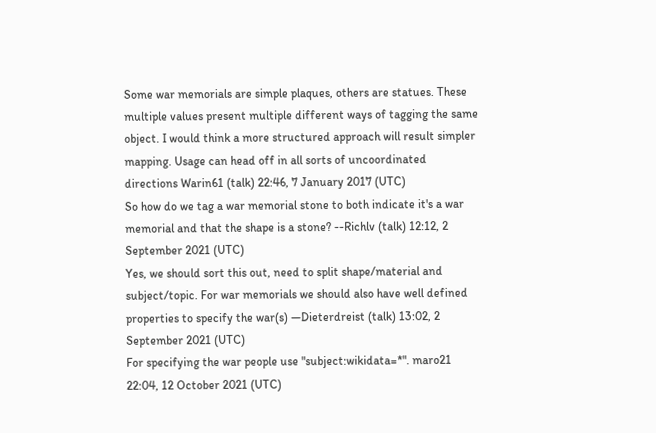Some war memorials are simple plaques, others are statues. These multiple values present multiple different ways of tagging the same object. I would think a more structured approach will result simpler mapping. Usage can head off in all sorts of uncoordinated directions Warin61 (talk) 22:46, 7 January 2017 (UTC)
So how do we tag a war memorial stone to both indicate it's a war memorial and that the shape is a stone? --Richlv (talk) 12:12, 2 September 2021 (UTC)
Yes, we should sort this out, need to split shape/material and subject/topic. For war memorials we should also have well defined properties to specify the war(s) —Dieterdreist (talk) 13:02, 2 September 2021 (UTC)
For specifying the war people use "subject:wikidata=*". maro21 22:04, 12 October 2021 (UTC)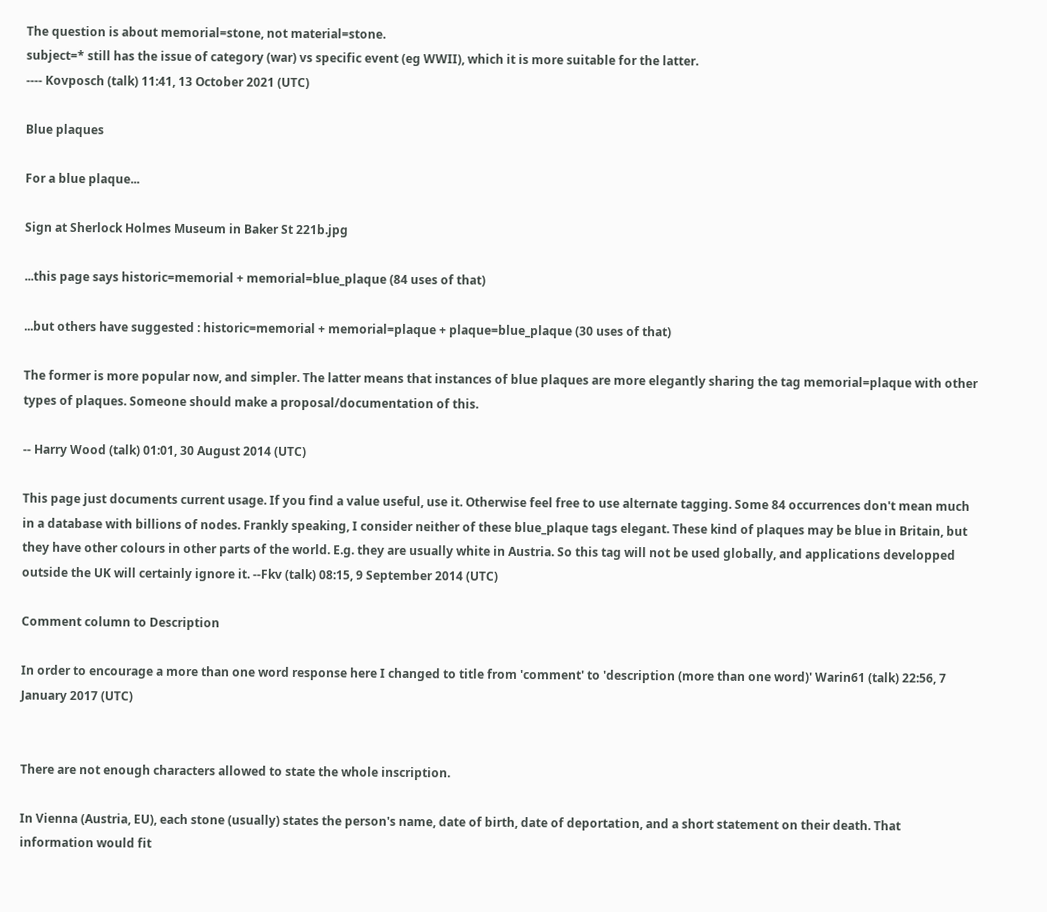The question is about memorial=stone, not material=stone.
subject=* still has the issue of category (war) vs specific event (eg WWII), which it is more suitable for the latter.
---- Kovposch (talk) 11:41, 13 October 2021 (UTC)

Blue plaques

For a blue plaque...

Sign at Sherlock Holmes Museum in Baker St 221b.jpg

...this page says historic=memorial + memorial=blue_plaque (84 uses of that)

...but others have suggested : historic=memorial + memorial=plaque + plaque=blue_plaque (30 uses of that)

The former is more popular now, and simpler. The latter means that instances of blue plaques are more elegantly sharing the tag memorial=plaque with other types of plaques. Someone should make a proposal/documentation of this.

-- Harry Wood (talk) 01:01, 30 August 2014 (UTC)

This page just documents current usage. If you find a value useful, use it. Otherwise feel free to use alternate tagging. Some 84 occurrences don't mean much in a database with billions of nodes. Frankly speaking, I consider neither of these blue_plaque tags elegant. These kind of plaques may be blue in Britain, but they have other colours in other parts of the world. E.g. they are usually white in Austria. So this tag will not be used globally, and applications developped outside the UK will certainly ignore it. --Fkv (talk) 08:15, 9 September 2014 (UTC)

Comment column to Description

In order to encourage a more than one word response here I changed to title from 'comment' to 'description (more than one word)' Warin61 (talk) 22:56, 7 January 2017 (UTC)


There are not enough characters allowed to state the whole inscription.

In Vienna (Austria, EU), each stone (usually) states the person's name, date of birth, date of deportation, and a short statement on their death. That information would fit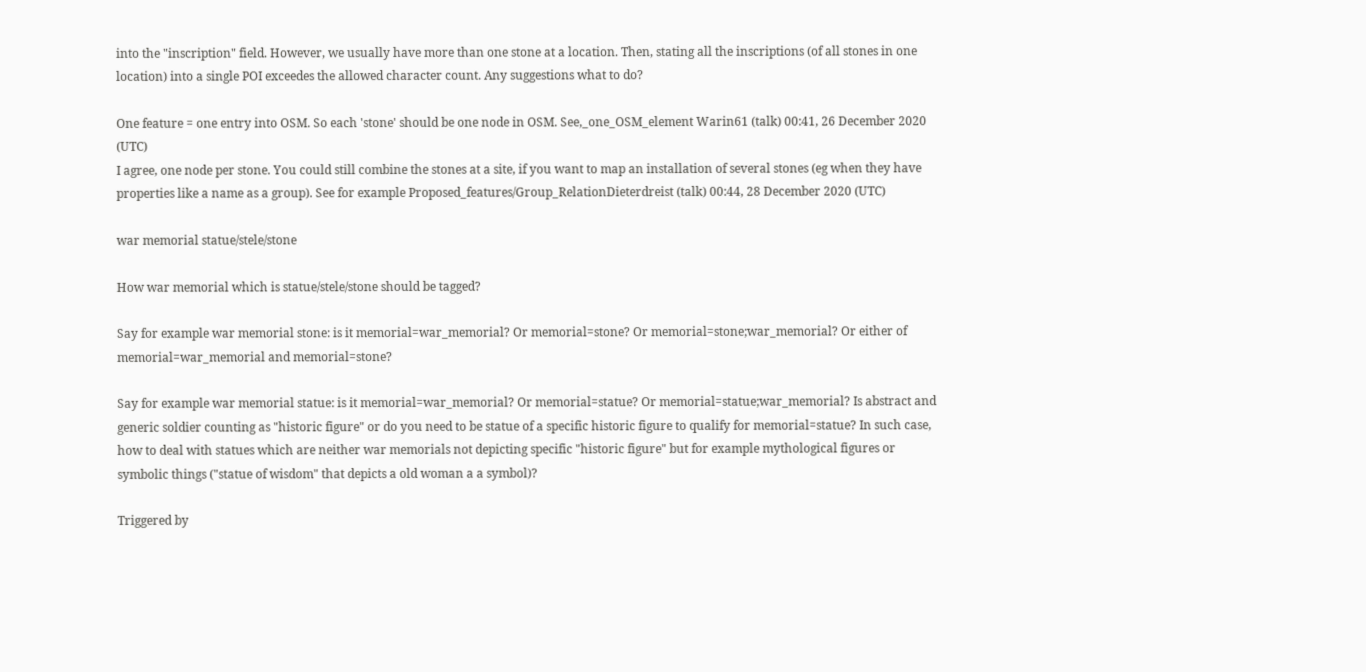into the "inscription" field. However, we usually have more than one stone at a location. Then, stating all the inscriptions (of all stones in one location) into a single POI exceedes the allowed character count. Any suggestions what to do?

One feature = one entry into OSM. So each 'stone' should be one node in OSM. See,_one_OSM_element Warin61 (talk) 00:41, 26 December 2020 (UTC)
I agree, one node per stone. You could still combine the stones at a site, if you want to map an installation of several stones (eg when they have properties like a name as a group). See for example Proposed_features/Group_RelationDieterdreist (talk) 00:44, 28 December 2020 (UTC)

war memorial statue/stele/stone

How war memorial which is statue/stele/stone should be tagged?

Say for example war memorial stone: is it memorial=war_memorial? Or memorial=stone? Or memorial=stone;war_memorial? Or either of memorial=war_memorial and memorial=stone?

Say for example war memorial statue: is it memorial=war_memorial? Or memorial=statue? Or memorial=statue;war_memorial? Is abstract and generic soldier counting as "historic figure" or do you need to be statue of a specific historic figure to qualify for memorial=statue? In such case, how to deal with statues which are neither war memorials not depicting specific "historic figure" but for example mythological figures or symbolic things ("statue of wisdom" that depicts a old woman a a symbol)?

Triggered by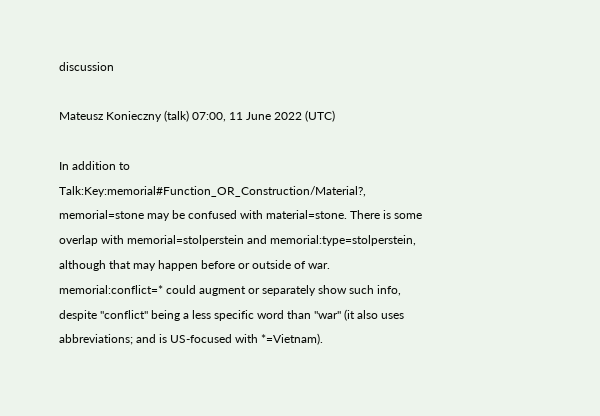discussion

Mateusz Konieczny (talk) 07:00, 11 June 2022 (UTC)

In addition to Talk:Key:memorial#Function_OR_Construction/Material?, memorial=stone may be confused with material=stone. There is some overlap with memorial=stolperstein and memorial:type=stolperstein, although that may happen before or outside of war. memorial:conflict=* could augment or separately show such info, despite "conflict" being a less specific word than "war" (it also uses abbreviations; and is US-focused with *=Vietnam).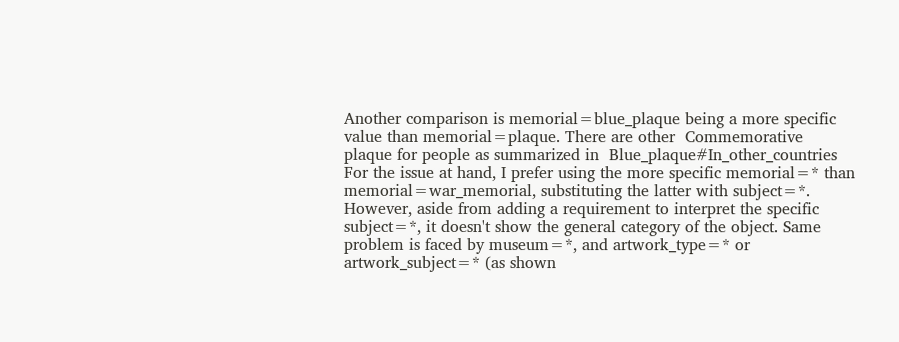Another comparison is memorial=blue_plaque being a more specific value than memorial=plaque. There are other  Commemorative plaque for people as summarized in  Blue_plaque#In_other_countries
For the issue at hand, I prefer using the more specific memorial=* than memorial=war_memorial, substituting the latter with subject=*. However, aside from adding a requirement to interpret the specific subject=*, it doesn't show the general category of the object. Same problem is faced by museum=*, and artwork_type=* or artwork_subject=* (as shown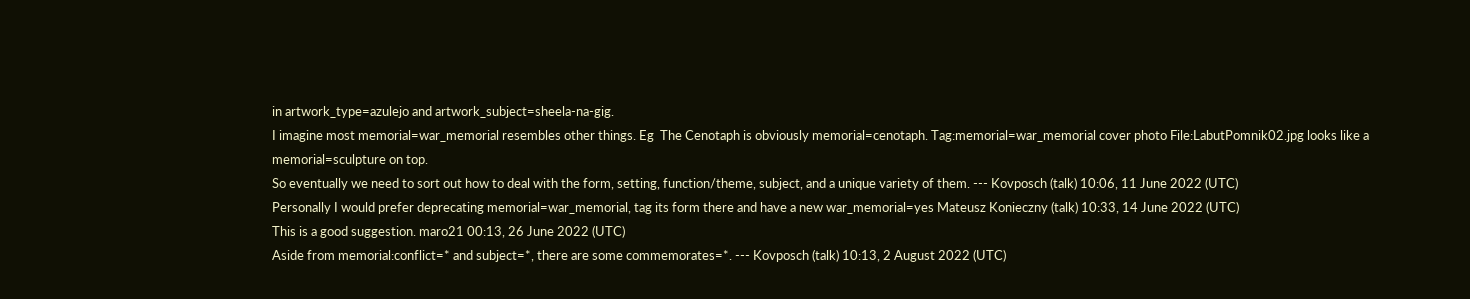in artwork_type=azulejo and artwork_subject=sheela-na-gig.
I imagine most memorial=war_memorial resembles other things. Eg  The Cenotaph is obviously memorial=cenotaph. Tag:memorial=war_memorial cover photo File:LabutPomnik02.jpg looks like a memorial=sculpture on top.
So eventually we need to sort out how to deal with the form, setting, function/theme, subject, and a unique variety of them. --- Kovposch (talk) 10:06, 11 June 2022 (UTC)
Personally I would prefer deprecating memorial=war_memorial, tag its form there and have a new war_memorial=yes Mateusz Konieczny (talk) 10:33, 14 June 2022 (UTC)
This is a good suggestion. maro21 00:13, 26 June 2022 (UTC)
Aside from memorial:conflict=* and subject=*, there are some commemorates=*. --- Kovposch (talk) 10:13, 2 August 2022 (UTC)